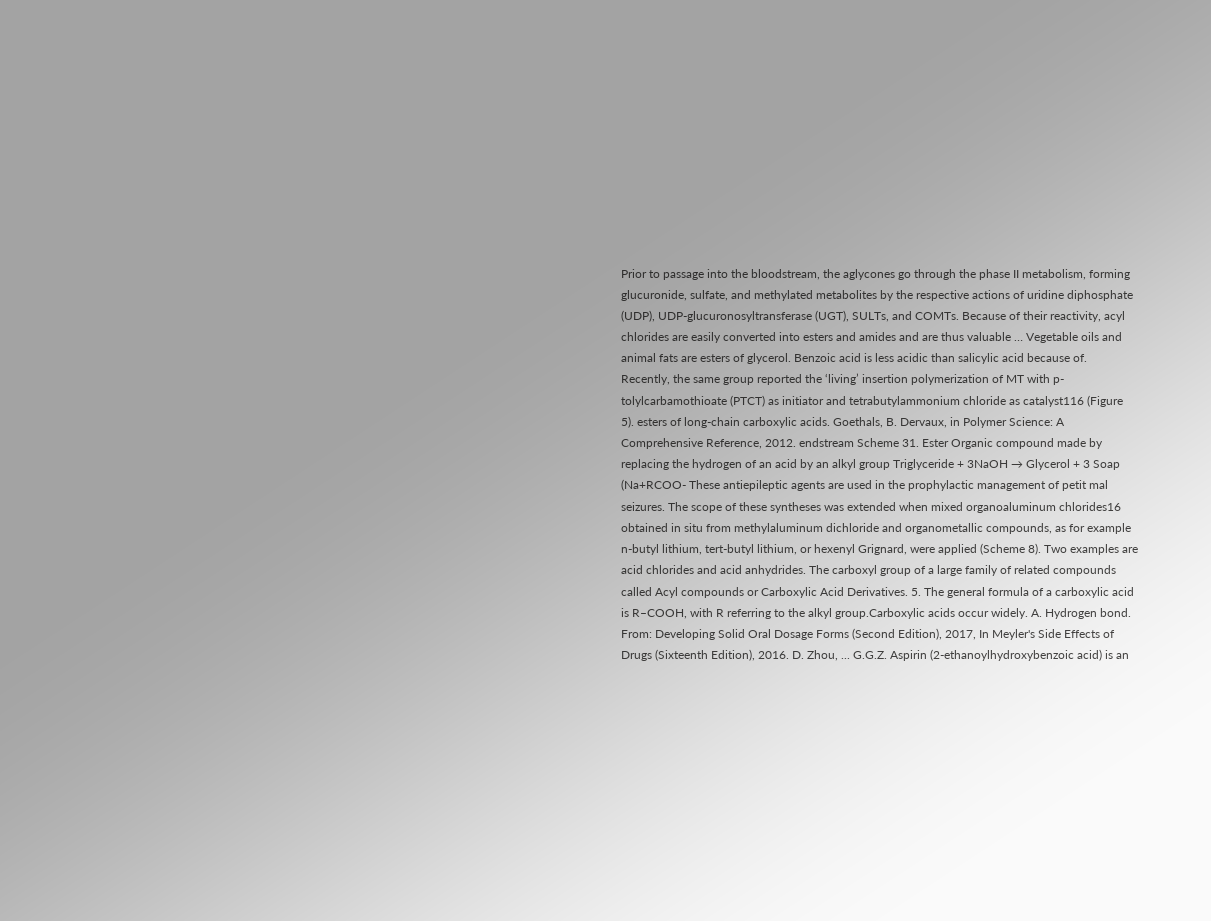Prior to passage into the bloodstream, the aglycones go through the phase II metabolism, forming glucuronide, sulfate, and methylated metabolites by the respective actions of uridine diphosphate (UDP), UDP-glucuronosyltransferase (UGT), SULTs, and COMTs. Because of their reactivity, acyl chlorides are easily converted into esters and amides and are thus valuable … Vegetable oils and animal fats are esters of glycerol. Benzoic acid is less acidic than salicylic acid because of. Recently, the same group reported the ‘living’ insertion polymerization of MT with p-tolylcarbamothioate (PTCT) as initiator and tetrabutylammonium chloride as catalyst116 (Figure 5). esters of long-chain carboxylic acids. Goethals, B. Dervaux, in Polymer Science: A Comprehensive Reference, 2012. endstream Scheme 31. Ester Organic compound made by replacing the hydrogen of an acid by an alkyl group Triglyceride + 3NaOH → Glycerol + 3 Soap (Na+RCOO- These antiepileptic agents are used in the prophylactic management of petit mal seizures. The scope of these syntheses was extended when mixed organoaluminum chlorides16 obtained in situ from methylaluminum dichloride and organometallic compounds, as for example n-butyl lithium, tert-butyl lithium, or hexenyl Grignard, were applied (Scheme 8). Two examples are acid chlorides and acid anhydrides. The carboxyl group of a large family of related compounds called Acyl compounds or Carboxylic Acid Derivatives. 5. The general formula of a carboxylic acid is R–COOH, with R referring to the alkyl group.Carboxylic acids occur widely. A. Hydrogen bond. From: Developing Solid Oral Dosage Forms (Second Edition), 2017, In Meyler's Side Effects of Drugs (Sixteenth Edition), 2016. D. Zhou, ... G.G.Z. Aspirin (2-ethanoylhydroxybenzoic acid) is an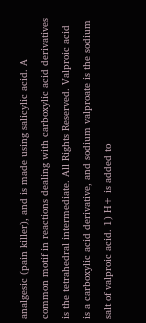analgesic (pain killer), and is made using salicylic acid. A common motif in reactions dealing with carboxylic acid derivatives is the tetrahedral intermediate. All Rights Reserved. Valproic acid is a carboxylic acid derivative, and sodium valproate is the sodium salt of valproic acid. 1) H+ is added to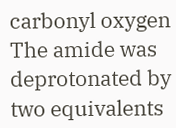carbonyl oxygen The amide was deprotonated by two equivalents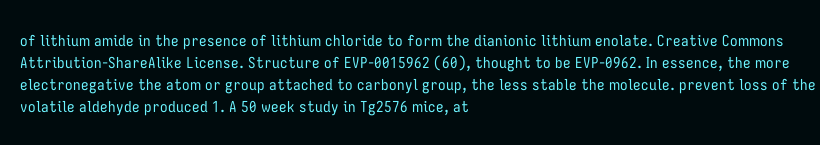of lithium amide in the presence of lithium chloride to form the dianionic lithium enolate. Creative Commons Attribution-ShareAlike License. Structure of EVP-0015962 (60), thought to be EVP-0962. In essence, the more electronegative the atom or group attached to carbonyl group, the less stable the molecule. prevent loss of the volatile aldehyde produced 1. A 50 week study in Tg2576 mice, at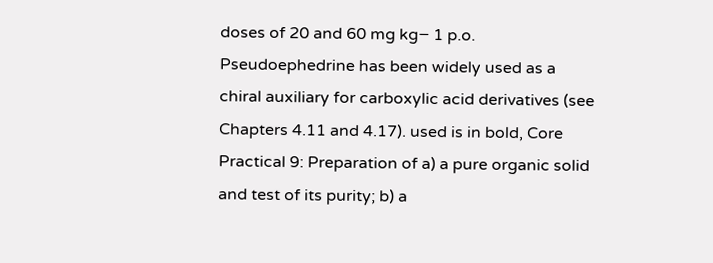doses of 20 and 60 mg kg− 1 p.o. Pseudoephedrine has been widely used as a chiral auxiliary for carboxylic acid derivatives (see Chapters 4.11 and 4.17). used is in bold, Core Practical 9: Preparation of a) a pure organic solid and test of its purity; b) a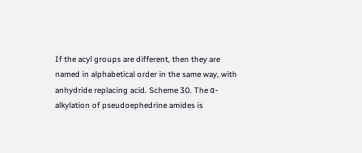If the acyl groups are different, then they are named in alphabetical order in the same way, with anhydride replacing acid. Scheme 30. The α-alkylation of pseudoephedrine amides is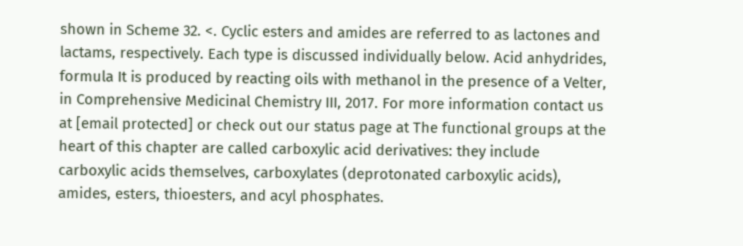shown in Scheme 32. <. Cyclic esters and amides are referred to as lactones and lactams, respectively. Each type is discussed individually below. Acid anhydrides, formula It is produced by reacting oils with methanol in the presence of a Velter, in Comprehensive Medicinal Chemistry III, 2017. For more information contact us at [email protected] or check out our status page at The functional groups at the heart of this chapter are called carboxylic acid derivatives: they include carboxylic acids themselves, carboxylates (deprotonated carboxylic acids), amides, esters, thioesters, and acyl phosphates.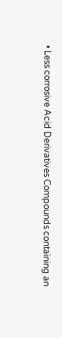• Less corrosive Acid Derivatives Compounds containing an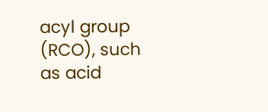acyl group (RCO), such as acid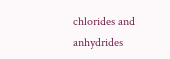chlorides and anhydrides